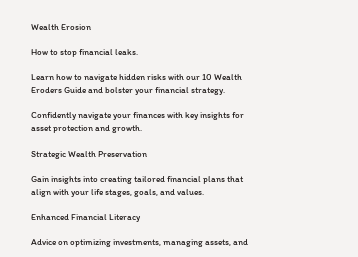Wealth Erosion

How to stop financial leaks.

Learn how to navigate hidden risks with our 10 Wealth Eroders Guide and bolster your financial strategy.

Confidently navigate your finances with key insights for asset protection and growth.

Strategic Wealth Preservation

Gain insights into creating tailored financial plans that align with your life stages, goals, and values.

Enhanced Financial Literacy

Advice on optimizing investments, managing assets, and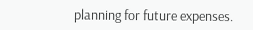planning for future expenses.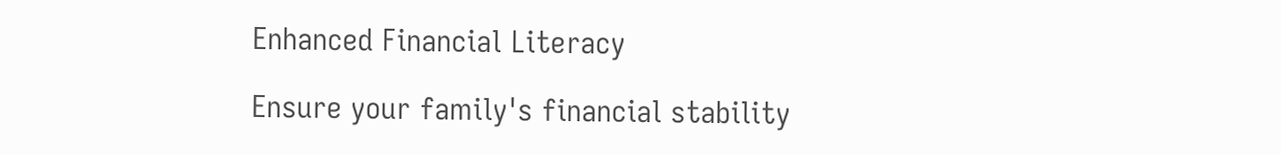Enhanced Financial Literacy

Ensure your family's financial stability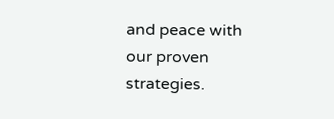and peace with our proven strategies.